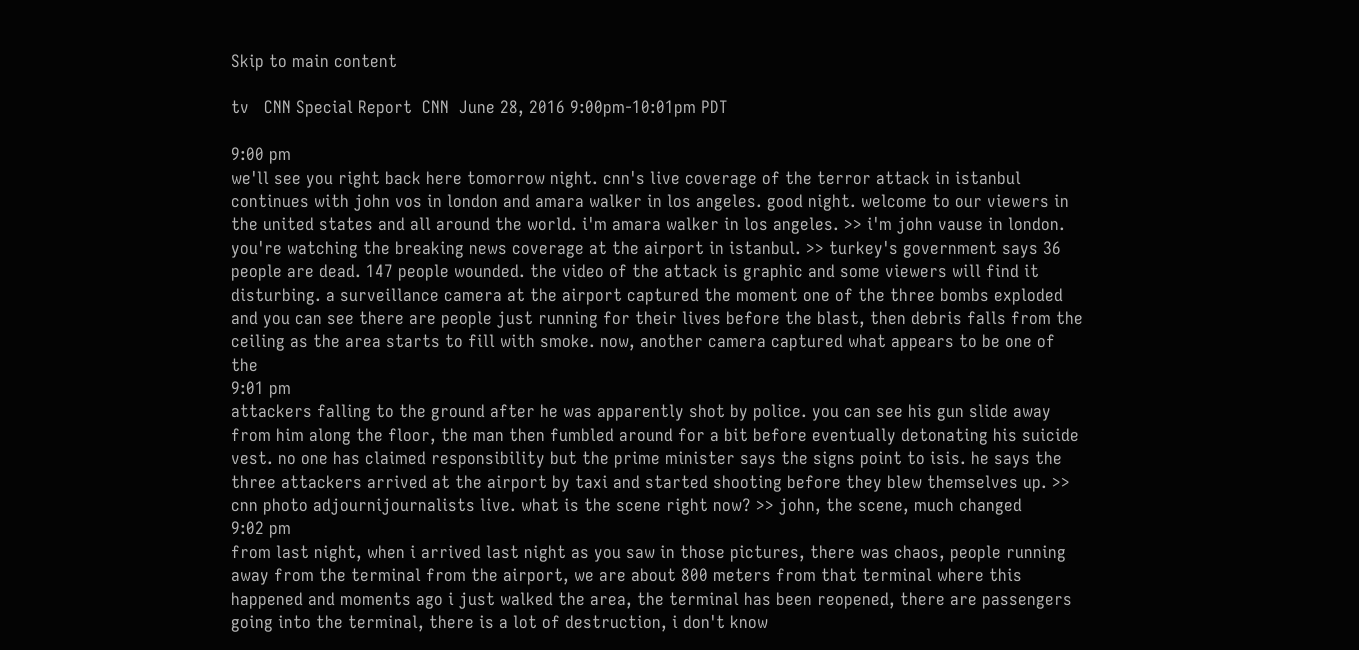Skip to main content

tv   CNN Special Report  CNN  June 28, 2016 9:00pm-10:01pm PDT

9:00 pm
we'll see you right back here tomorrow night. cnn's live coverage of the terror attack in istanbul continues with john vos in london and amara walker in los angeles. good night. welcome to our viewers in the united states and all around the world. i'm amara walker in los angeles. >> i'm john vause in london. you're watching the breaking news coverage at the airport in istanbul. >> turkey's government says 36 people are dead. 147 people wounded. the video of the attack is graphic and some viewers will find it disturbing. a surveillance camera at the airport captured the moment one of the three bombs exploded and you can see there are people just running for their lives before the blast, then debris falls from the ceiling as the area starts to fill with smoke. now, another camera captured what appears to be one of the
9:01 pm
attackers falling to the ground after he was apparently shot by police. you can see his gun slide away from him along the floor, the man then fumbled around for a bit before eventually detonating his suicide vest. no one has claimed responsibility but the prime minister says the signs point to isis. he says the three attackers arrived at the airport by taxi and started shooting before they blew themselves up. >> cnn photo adjournijournalists live. what is the scene right now? >> john, the scene, much changed
9:02 pm
from last night, when i arrived last night as you saw in those pictures, there was chaos, people running away from the terminal from the airport, we are about 800 meters from that terminal where this happened and moments ago i just walked the area, the terminal has been reopened, there are passengers going into the terminal, there is a lot of destruction, i don't know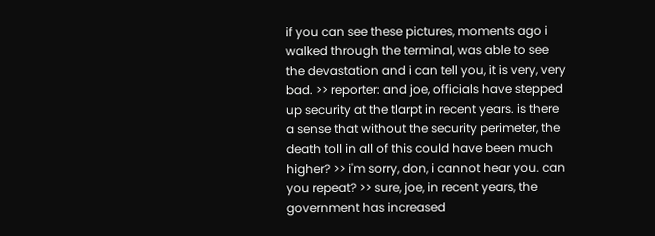if you can see these pictures, moments ago i walked through the terminal, was able to see the devastation and i can tell you, it is very, very bad. >> reporter: and joe, officials have stepped up security at the tlarpt in recent years. is there a sense that without the security perimeter, the death toll in all of this could have been much higher? >> i'm sorry, don, i cannot hear you. can you repeat? >> sure, joe, in recent years, the government has increased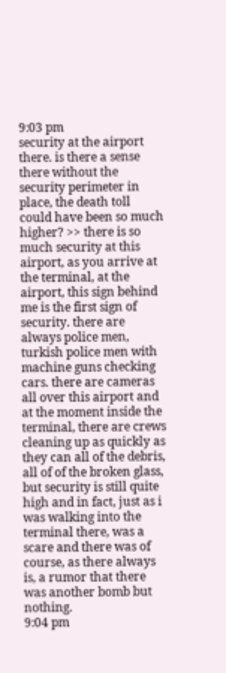9:03 pm
security at the airport there. is there a sense there without the security perimeter in place, the death toll could have been so much higher? >> there is so much security at this airport, as you arrive at the terminal, at the airport, this sign behind me is the first sign of security. there are always police men, turkish police men with machine guns checking cars. there are cameras all over this airport and at the moment inside the terminal, there are crews cleaning up as quickly as they can all of the debris, all of of the broken glass, but security is still quite high and in fact, just as i was walking into the terminal there, was a scare and there was of course, as there always is, a rumor that there was another bomb but nothing.
9:04 pm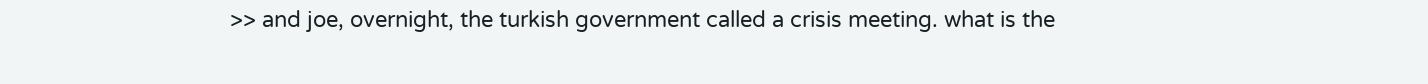>> and joe, overnight, the turkish government called a crisis meeting. what is the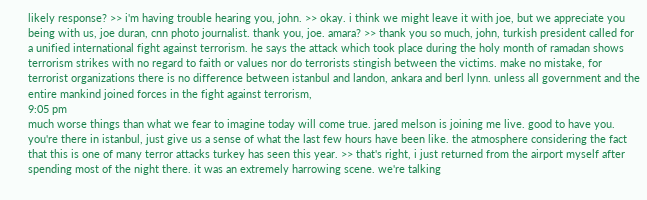likely response? >> i'm having trouble hearing you, john. >> okay. i think we might leave it with joe, but we appreciate you being with us, joe duran, cnn photo journalist. thank you, joe. amara? >> thank you so much, john, turkish president called for a unified international fight against terrorism. he says the attack which took place during the holy month of ramadan shows terrorism strikes with no regard to faith or values nor do terrorists stingish between the victims. make no mistake, for terrorist organizations there is no difference between istanbul and landon, ankara and berl lynn. unless all government and the entire mankind joined forces in the fight against terrorism,
9:05 pm
much worse things than what we fear to imagine today will come true. jared melson is joining me live. good to have you. you're there in istanbul, just give us a sense of what the last few hours have been like. the atmosphere considering the fact that this is one of many terror attacks turkey has seen this year. >> that's right, i just returned from the airport myself after spending most of the night there. it was an extremely harrowing scene. we're talking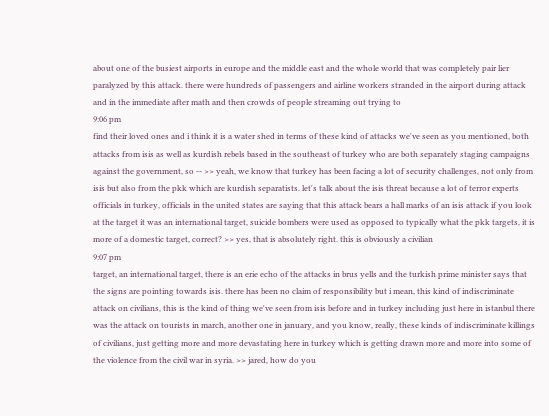about one of the busiest airports in europe and the middle east and the whole world that was completely pair lier paralyzed by this attack. there were hundreds of passengers and airline workers stranded in the airport during attack and in the immediate after math and then crowds of people streaming out trying to
9:06 pm
find their loved ones and i think it is a water shed in terms of these kind of attacks we've seen as you mentioned, both attacks from isis as well as kurdish rebels based in the southeast of turkey who are both separately staging campaigns against the government, so -- >> yeah, we know that turkey has been facing a lot of security challenges, not only from isis but also from the pkk which are kurdish separatists. let's talk about the isis threat because a lot of terror experts officials in turkey, officials in the united states are saying that this attack bears a hall marks of an isis attack if you look at the target it was an international target, suicide bombers were used as opposed to typically what the pkk targets, it is more of a domestic target, correct? >> yes, that is absolutely right. this is obviously a civilian
9:07 pm
target, an international target, there is an erie echo of the attacks in brus yells and the turkish prime minister says that the signs are pointing towards isis. there has been no claim of responsibility but i mean, this kind of indiscriminate attack on civilians, this is the kind of thing we've seen from isis before and in turkey including just here in istanbul there was the attack on tourists in march, another one in january, and you know, really, these kinds of indiscriminate killings of civilians, just getting more and more devastating here in turkey which is getting drawn more and more into some of the violence from the civil war in syria. >> jared, how do you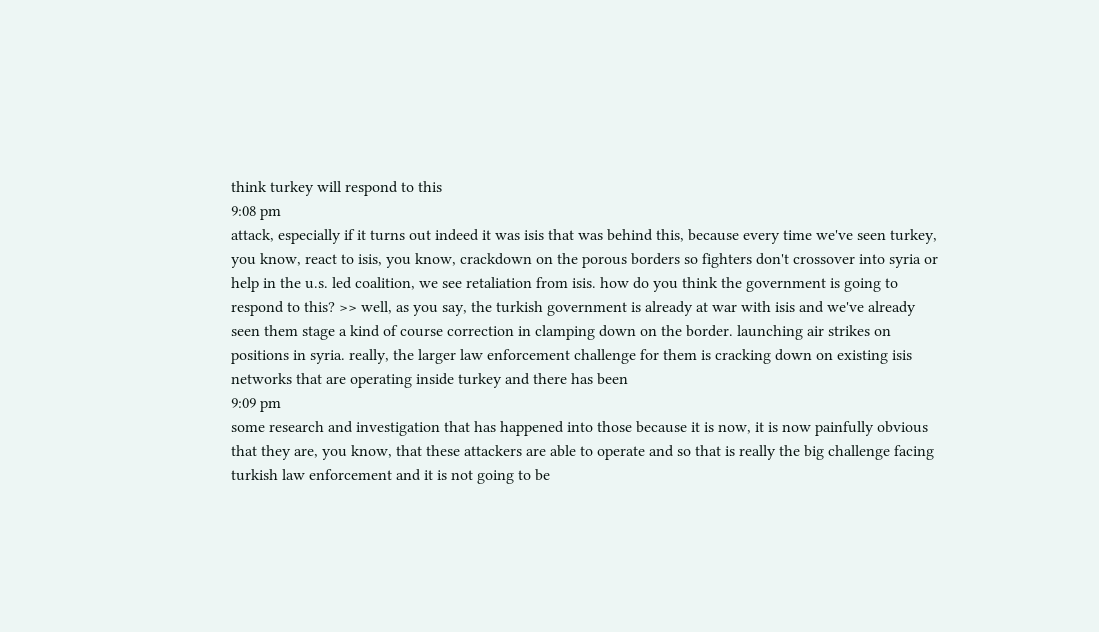think turkey will respond to this
9:08 pm
attack, especially if it turns out indeed it was isis that was behind this, because every time we've seen turkey, you know, react to isis, you know, crackdown on the porous borders so fighters don't crossover into syria or help in the u.s. led coalition, we see retaliation from isis. how do you think the government is going to respond to this? >> well, as you say, the turkish government is already at war with isis and we've already seen them stage a kind of course correction in clamping down on the border. launching air strikes on positions in syria. really, the larger law enforcement challenge for them is cracking down on existing isis networks that are operating inside turkey and there has been
9:09 pm
some research and investigation that has happened into those because it is now, it is now painfully obvious that they are, you know, that these attackers are able to operate and so that is really the big challenge facing turkish law enforcement and it is not going to be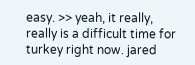easy. >> yeah, it really, really is a difficult time for turkey right now. jared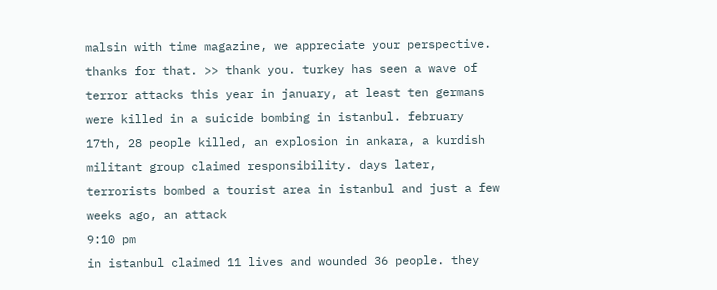malsin with time magazine, we appreciate your perspective. thanks for that. >> thank you. turkey has seen a wave of terror attacks this year in january, at least ten germans were killed in a suicide bombing in istanbul. february 17th, 28 people killed, an explosion in ankara, a kurdish militant group claimed responsibility. days later, terrorists bombed a tourist area in istanbul and just a few weeks ago, an attack
9:10 pm
in istanbul claimed 11 lives and wounded 36 people. they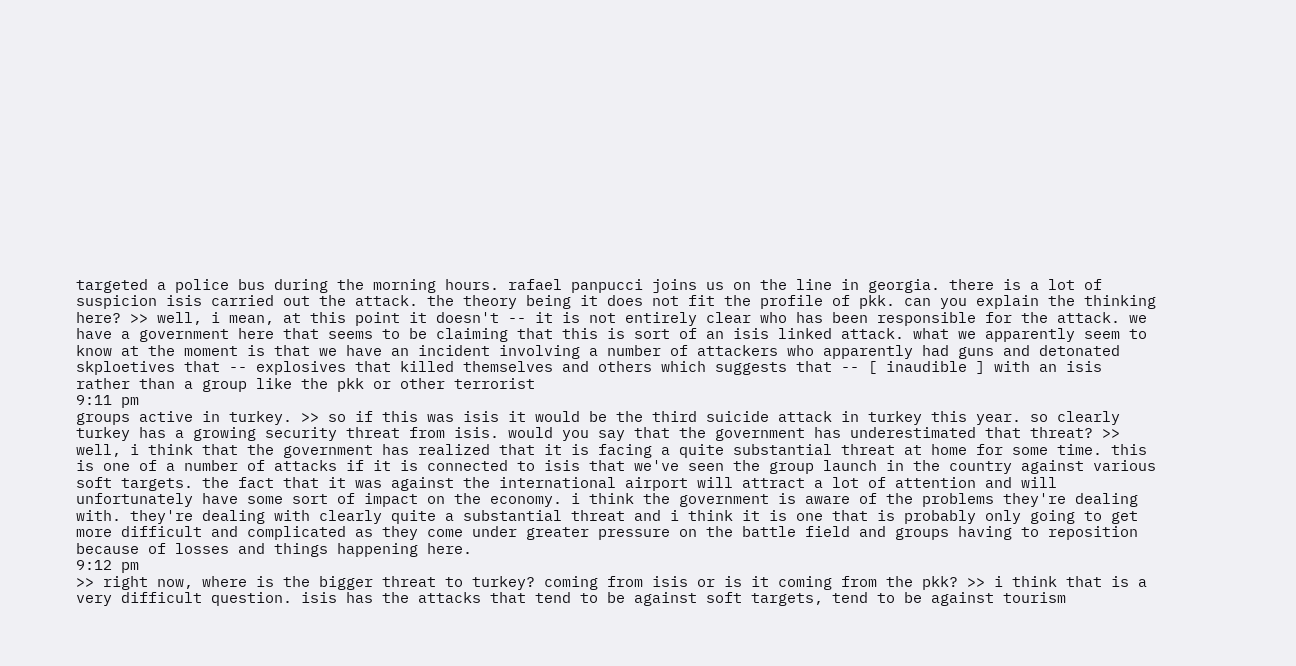targeted a police bus during the morning hours. rafael panpucci joins us on the line in georgia. there is a lot of suspicion isis carried out the attack. the theory being it does not fit the profile of pkk. can you explain the thinking here? >> well, i mean, at this point it doesn't -- it is not entirely clear who has been responsible for the attack. we have a government here that seems to be claiming that this is sort of an isis linked attack. what we apparently seem to know at the moment is that we have an incident involving a number of attackers who apparently had guns and detonated skploetives that -- explosives that killed themselves and others which suggests that -- [ inaudible ] with an isis rather than a group like the pkk or other terrorist
9:11 pm
groups active in turkey. >> so if this was isis it would be the third suicide attack in turkey this year. so clearly turkey has a growing security threat from isis. would you say that the government has underestimated that threat? >> well, i think that the government has realized that it is facing a quite substantial threat at home for some time. this is one of a number of attacks if it is connected to isis that we've seen the group launch in the country against various soft targets. the fact that it was against the international airport will attract a lot of attention and will unfortunately have some sort of impact on the economy. i think the government is aware of the problems they're dealing with. they're dealing with clearly quite a substantial threat and i think it is one that is probably only going to get more difficult and complicated as they come under greater pressure on the battle field and groups having to reposition because of losses and things happening here.
9:12 pm
>> right now, where is the bigger threat to turkey? coming from isis or is it coming from the pkk? >> i think that is a very difficult question. isis has the attacks that tend to be against soft targets, tend to be against tourism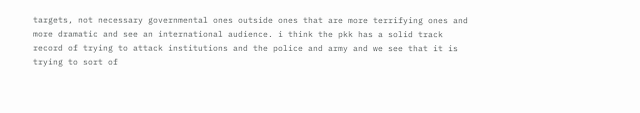targets, not necessary governmental ones outside ones that are more terrifying ones and more dramatic and see an international audience. i think the pkk has a solid track record of trying to attack institutions and the police and army and we see that it is trying to sort of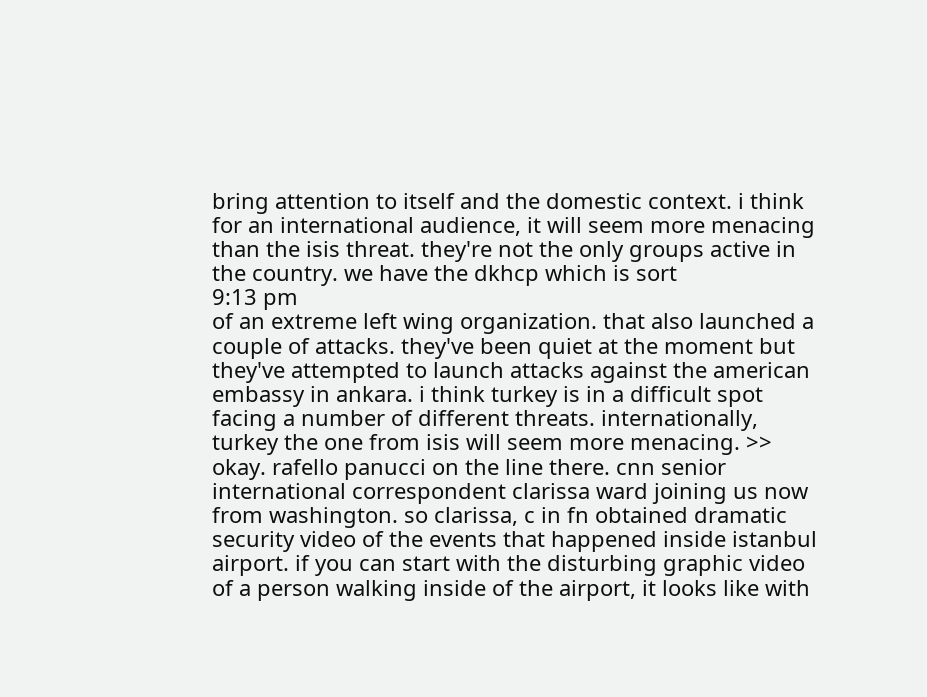bring attention to itself and the domestic context. i think for an international audience, it will seem more menacing than the isis threat. they're not the only groups active in the country. we have the dkhcp which is sort
9:13 pm
of an extreme left wing organization. that also launched a couple of attacks. they've been quiet at the moment but they've attempted to launch attacks against the american embassy in ankara. i think turkey is in a difficult spot facing a number of different threats. internationally, turkey the one from isis will seem more menacing. >> okay. rafello panucci on the line there. cnn senior international correspondent clarissa ward joining us now from washington. so clarissa, c in fn obtained dramatic security video of the events that happened inside istanbul airport. if you can start with the disturbing graphic video of a person walking inside of the airport, it looks like with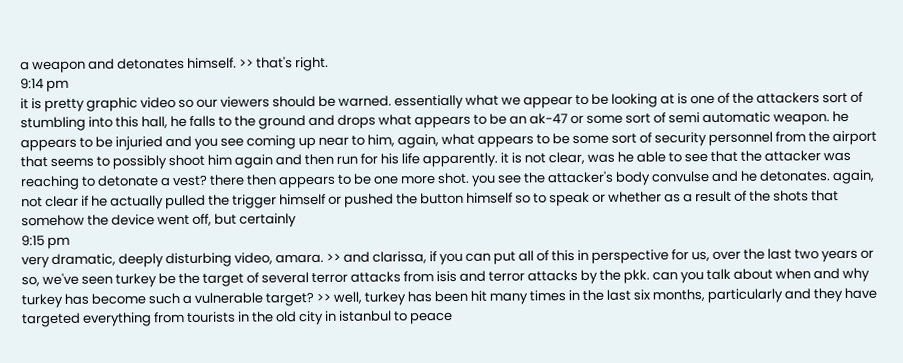a weapon and detonates himself. >> that's right.
9:14 pm
it is pretty graphic video so our viewers should be warned. essentially what we appear to be looking at is one of the attackers sort of stumbling into this hall, he falls to the ground and drops what appears to be an ak-47 or some sort of semi automatic weapon. he appears to be injuried and you see coming up near to him, again, what appears to be some sort of security personnel from the airport that seems to possibly shoot him again and then run for his life apparently. it is not clear, was he able to see that the attacker was reaching to detonate a vest? there then appears to be one more shot. you see the attacker's body convulse and he detonates. again, not clear if he actually pulled the trigger himself or pushed the button himself so to speak or whether as a result of the shots that somehow the device went off, but certainly
9:15 pm
very dramatic, deeply disturbing video, amara. >> and clarissa, if you can put all of this in perspective for us, over the last two years or so, we've seen turkey be the target of several terror attacks from isis and terror attacks by the pkk. can you talk about when and why turkey has become such a vulnerable target? >> well, turkey has been hit many times in the last six months, particularly and they have targeted everything from tourists in the old city in istanbul to peace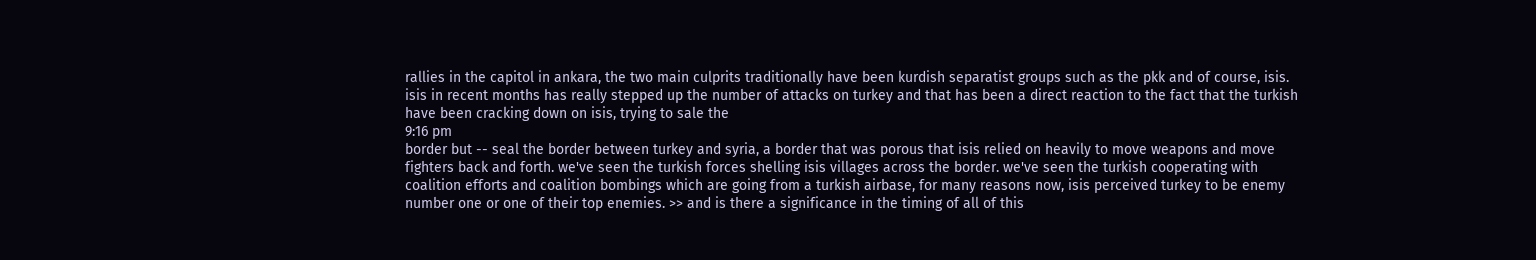rallies in the capitol in ankara, the two main culprits traditionally have been kurdish separatist groups such as the pkk and of course, isis. isis in recent months has really stepped up the number of attacks on turkey and that has been a direct reaction to the fact that the turkish have been cracking down on isis, trying to sale the
9:16 pm
border but -- seal the border between turkey and syria, a border that was porous that isis relied on heavily to move weapons and move fighters back and forth. we've seen the turkish forces shelling isis villages across the border. we've seen the turkish cooperating with coalition efforts and coalition bombings which are going from a turkish airbase, for many reasons now, isis perceived turkey to be enemy number one or one of their top enemies. >> and is there a significance in the timing of all of this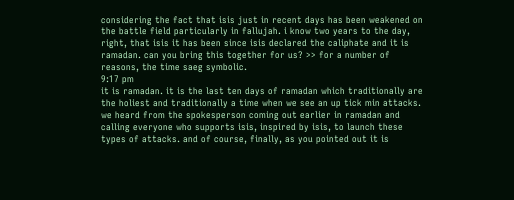considering the fact that isis just in recent days has been weakened on the battle field particularly in fallujah. i know two years to the day, right, that isis it has been since isis declared the caliphate and it is ramadan. can you bring this together for us? >> for a number of reasons, the time saeg symbolic.
9:17 pm
it is ramadan. it is the last ten days of ramadan which traditionally are the holiest and traditionally a time when we see an up tick min attacks. we heard from the spokesperson coming out earlier in ramadan and calling everyone who supports isis, inspired by isis, to launch these types of attacks. and of course, finally, as you pointed out it is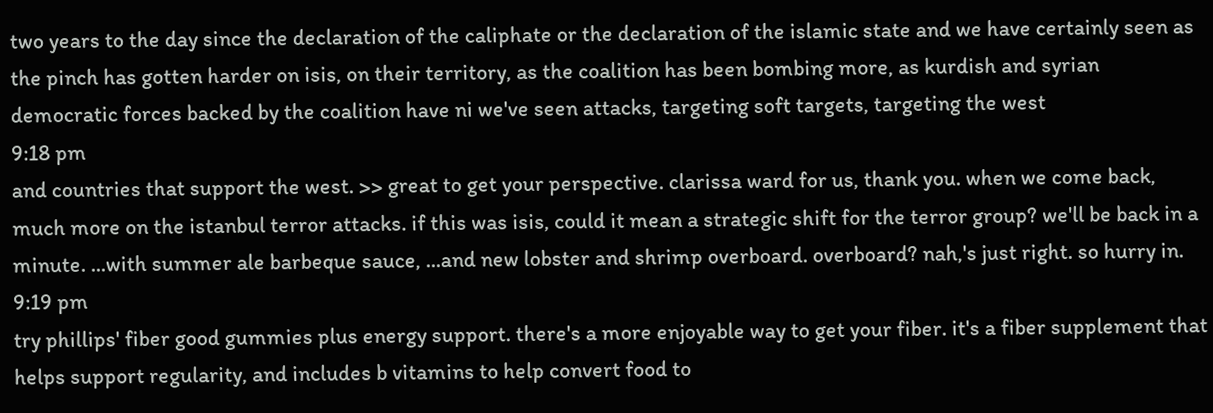two years to the day since the declaration of the caliphate or the declaration of the islamic state and we have certainly seen as the pinch has gotten harder on isis, on their territory, as the coalition has been bombing more, as kurdish and syrian democratic forces backed by the coalition have ni we've seen attacks, targeting soft targets, targeting the west
9:18 pm
and countries that support the west. >> great to get your perspective. clarissa ward for us, thank you. when we come back, much more on the istanbul terror attacks. if this was isis, could it mean a strategic shift for the terror group? we'll be back in a minute. ...with summer ale barbeque sauce, ...and new lobster and shrimp overboard. overboard? nah,'s just right. so hurry in.
9:19 pm
try phillips' fiber good gummies plus energy support. there's a more enjoyable way to get your fiber. it's a fiber supplement that helps support regularity, and includes b vitamins to help convert food to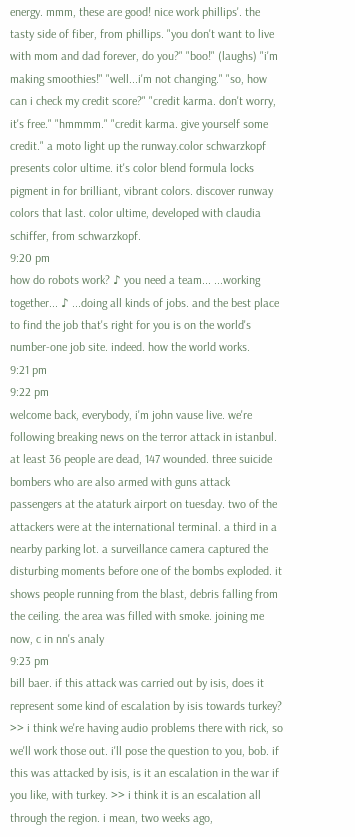energy. mmm, these are good! nice work phillips'. the tasty side of fiber, from phillips. "you don't want to live with mom and dad forever, do you?" "boo!" (laughs) "i'm making smoothies!" "well...i'm not changing." "so, how can i check my credit score?" "credit karma. don't worry, it's free." "hmmmm." "credit karma. give yourself some credit." a moto light up the runway.color schwarzkopf presents color ultime. it's color blend formula locks pigment in for brilliant, vibrant colors. discover runway colors that last. color ultime, developed with claudia schiffer, from schwarzkopf.
9:20 pm
how do robots work? ♪ you need a team... ...working together... ♪ ...doing all kinds of jobs. and the best place to find the job that's right for you is on the world's number-one job site. indeed. how the world works.
9:21 pm
9:22 pm
welcome back, everybody, i'm john vause live. we're following breaking news on the terror attack in istanbul. at least 36 people are dead, 147 wounded. three suicide bombers who are also armed with guns attack passengers at the ataturk airport on tuesday. two of the attackers were at the international terminal. a third in a nearby parking lot. a surveillance camera captured the disturbing moments before one of the bombs exploded. it shows people running from the blast, debris falling from the ceiling. the area was filled with smoke. joining me now, c in nn's analy
9:23 pm
bill baer. if this attack was carried out by isis, does it represent some kind of escalation by isis towards turkey? >> i think we're having audio problems there with rick, so we'll work those out. i'll pose the question to you, bob. if this was attacked by isis, is it an escalation in the war if you like, with turkey. >> i think it is an escalation all through the region. i mean, two weeks ago,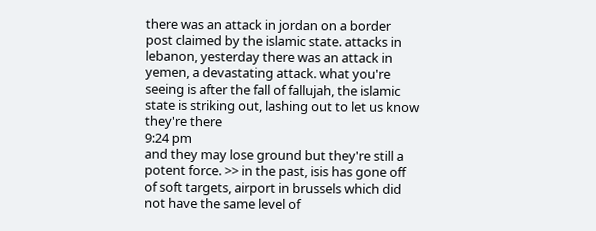there was an attack in jordan on a border post claimed by the islamic state. attacks in lebanon, yesterday there was an attack in yemen, a devastating attack. what you're seeing is after the fall of fallujah, the islamic state is striking out, lashing out to let us know they're there
9:24 pm
and they may lose ground but they're still a potent force. >> in the past, isis has gone off of soft targets, airport in brussels which did not have the same level of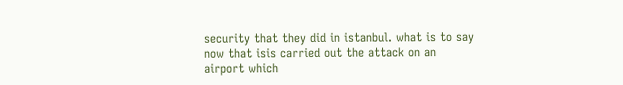security that they did in istanbul. what is to say now that isis carried out the attack on an airport which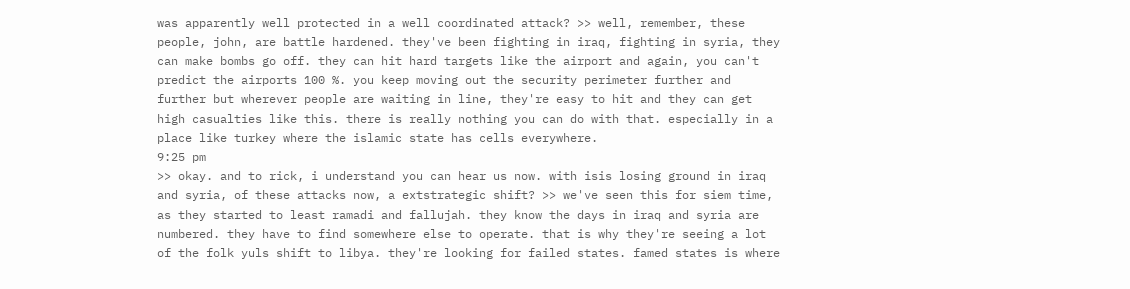was apparently well protected in a well coordinated attack? >> well, remember, these people, john, are battle hardened. they've been fighting in iraq, fighting in syria, they can make bombs go off. they can hit hard targets like the airport and again, you can't predict the airports 100 %. you keep moving out the security perimeter further and further but wherever people are waiting in line, they're easy to hit and they can get high casualties like this. there is really nothing you can do with that. especially in a place like turkey where the islamic state has cells everywhere.
9:25 pm
>> okay. and to rick, i understand you can hear us now. with isis losing ground in iraq and syria, of these attacks now, a extstrategic shift? >> we've seen this for siem time, as they started to least ramadi and fallujah. they know the days in iraq and syria are numbered. they have to find somewhere else to operate. that is why they're seeing a lot of the folk yuls shift to libya. they're looking for failed states. famed states is where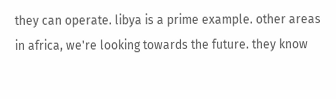they can operate. libya is a prime example. other areas in africa, we're looking towards the future. they know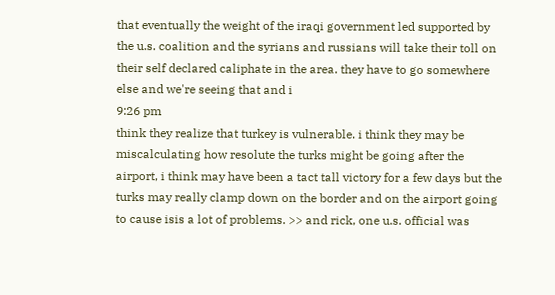that eventually the weight of the iraqi government led supported by the u.s. coalition and the syrians and russians will take their toll on their self declared caliphate in the area. they have to go somewhere else and we're seeing that and i
9:26 pm
think they realize that turkey is vulnerable. i think they may be miscalculating how resolute the turks might be going after the airport, i think may have been a tact tall victory for a few days but the turks may really clamp down on the border and on the airport going to cause isis a lot of problems. >> and rick, one u.s. official was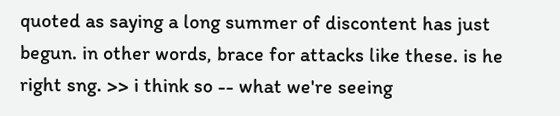quoted as saying a long summer of discontent has just begun. in other words, brace for attacks like these. is he right sng. >> i think so -- what we're seeing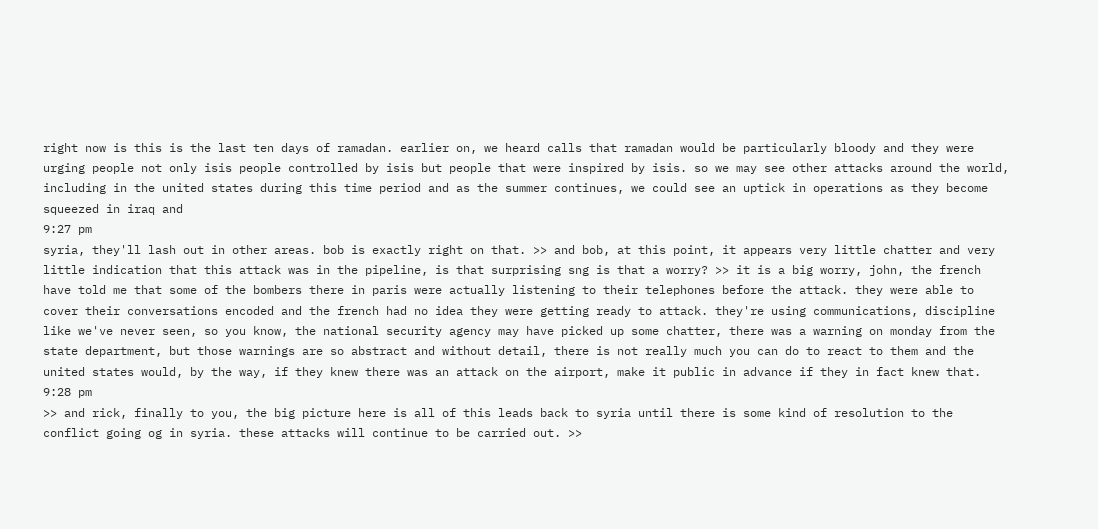right now is this is the last ten days of ramadan. earlier on, we heard calls that ramadan would be particularly bloody and they were urging people not only isis people controlled by isis but people that were inspired by isis. so we may see other attacks around the world, including in the united states during this time period and as the summer continues, we could see an uptick in operations as they become squeezed in iraq and
9:27 pm
syria, they'll lash out in other areas. bob is exactly right on that. >> and bob, at this point, it appears very little chatter and very little indication that this attack was in the pipeline, is that surprising sng is that a worry? >> it is a big worry, john, the french have told me that some of the bombers there in paris were actually listening to their telephones before the attack. they were able to cover their conversations encoded and the french had no idea they were getting ready to attack. they're using communications, discipline like we've never seen, so you know, the national security agency may have picked up some chatter, there was a warning on monday from the state department, but those warnings are so abstract and without detail, there is not really much you can do to react to them and the united states would, by the way, if they knew there was an attack on the airport, make it public in advance if they in fact knew that.
9:28 pm
>> and rick, finally to you, the big picture here is all of this leads back to syria until there is some kind of resolution to the conflict going og in syria. these attacks will continue to be carried out. >>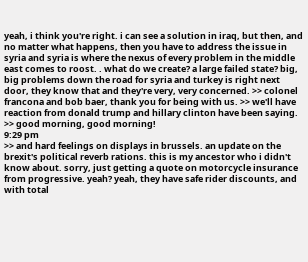yeah, i think you're right. i can see a solution in iraq, but then, and no matter what happens, then you have to address the issue in syria and syria is where the nexus of every problem in the middle east comes to roost. . what do we create? a large failed state? big, big problems down the road for syria and turkey is right next door, they know that and they're very, very concerned. >> colonel francona and bob baer, thank you for being with us. >> we'll have reaction from donald trump and hillary clinton have been saying. >> good morning, good morning!
9:29 pm
>> and hard feelings on displays in brussels. an update on the brexit's political reverb rations. this is my ancestor who i didn't know about. sorry, just getting a quote on motorcycle insurance from progressive. yeah? yeah, they have safe rider discounts, and with total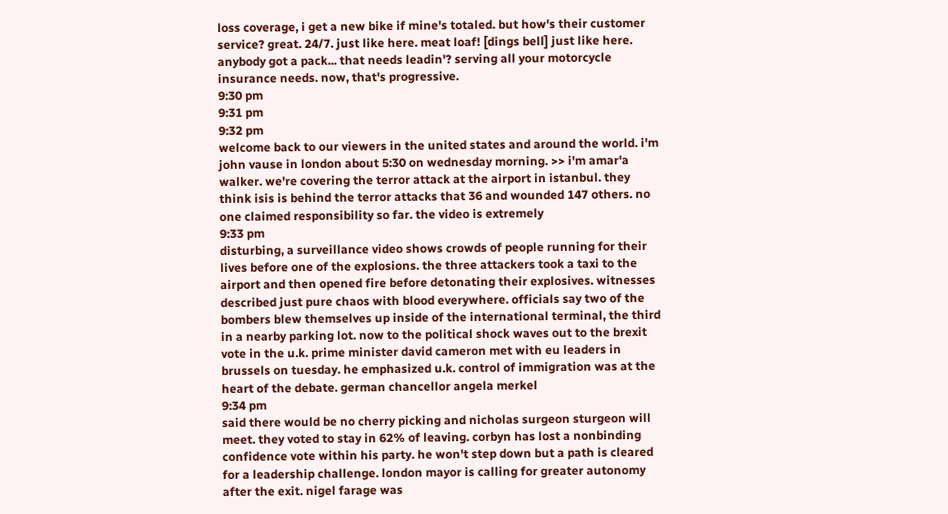loss coverage, i get a new bike if mine's totaled. but how's their customer service? great. 24/7. just like here. meat loaf! [dings bell] just like here. anybody got a pack... that needs leadin'? serving all your motorcycle insurance needs. now, that's progressive.
9:30 pm
9:31 pm
9:32 pm
welcome back to our viewers in the united states and around the world. i'm john vause in london about 5:30 on wednesday morning. >> i'm amar'a walker. we're covering the terror attack at the airport in istanbul. they think isis is behind the terror attacks that 36 and wounded 147 others. no one claimed responsibility so far. the video is extremely
9:33 pm
disturbing, a surveillance video shows crowds of people running for their lives before one of the explosions. the three attackers took a taxi to the airport and then opened fire before detonating their explosives. witnesses described just pure chaos with blood everywhere. officials say two of the bombers blew themselves up inside of the international terminal, the third in a nearby parking lot. now to the political shock waves out to the brexit vote in the u.k. prime minister david cameron met with eu leaders in brussels on tuesday. he emphasized u.k. control of immigration was at the heart of the debate. german chancellor angela merkel
9:34 pm
said there would be no cherry picking and nicholas surgeon sturgeon will meet. they voted to stay in 62% of leaving. corbyn has lost a nonbinding confidence vote within his party. he won't step down but a path is cleared for a leadership challenge. london mayor is calling for greater autonomy after the exit. nigel farage was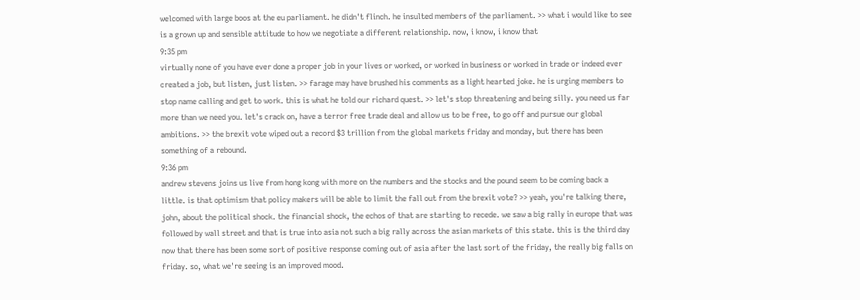welcomed with large boos at the eu parliament. he didn't flinch. he insulted members of the parliament. >> what i would like to see is a grown up and sensible attitude to how we negotiate a different relationship. now, i know, i know that
9:35 pm
virtually none of you have ever done a proper job in your lives or worked, or worked in business or worked in trade or indeed ever created a job, but listen, just listen. >> farage may have brushed his comments as a light hearted joke. he is urging members to stop name calling and get to work. this is what he told our richard quest. >> let's stop threatening and being silly. you need us far more than we need you. let's crack on, have a terror free trade deal and allow us to be free, to go off and pursue our global ambitions. >> the brexit vote wiped out a record $3 trillion from the global markets friday and monday, but there has been something of a rebound.
9:36 pm
andrew stevens joins us live from hong kong with more on the numbers and the stocks and the pound seem to be coming back a little. is that optimism that policy makers will be able to limit the fall out from the brexit vote? >> yeah, you're talking there, john, about the political shock. the financial shock, the echos of that are starting to recede. we saw a big rally in europe that was followed by wall street and that is true into asia not such a big rally across the asian markets of this state. this is the third day now that there has been some sort of positive response coming out of asia after the last sort of the friday, the really big falls on friday. so, what we're seeing is an improved mood.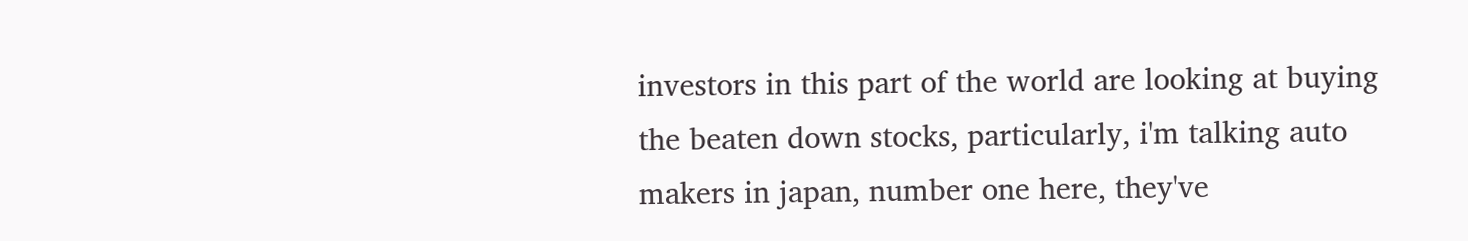investors in this part of the world are looking at buying the beaten down stocks, particularly, i'm talking auto makers in japan, number one here, they've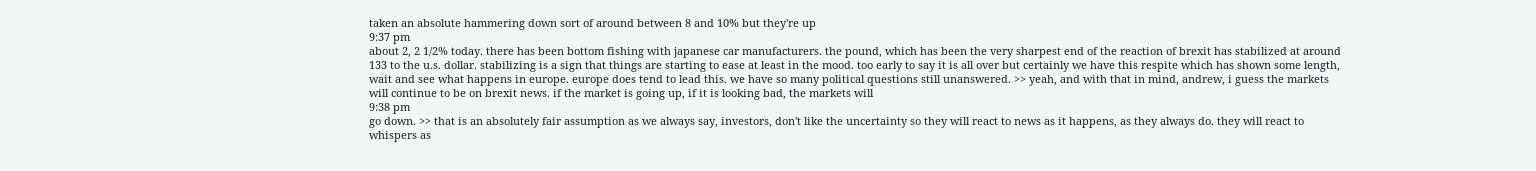taken an absolute hammering down sort of around between 8 and 10% but they're up
9:37 pm
about 2, 2 1/2% today. there has been bottom fishing with japanese car manufacturers. the pound, which has been the very sharpest end of the reaction of brexit has stabilized at around 133 to the u.s. dollar. stabilizing is a sign that things are starting to ease at least in the mood. too early to say it is all over but certainly we have this respite which has shown some length, wait and see what happens in europe. europe does tend to lead this. we have so many political questions still unanswered. >> yeah, and with that in mind, andrew, i guess the markets will continue to be on brexit news. if the market is going up, if it is looking bad, the markets will
9:38 pm
go down. >> that is an absolutely fair assumption as we always say, investors, don't like the uncertainty so they will react to news as it happens, as they always do. they will react to whispers as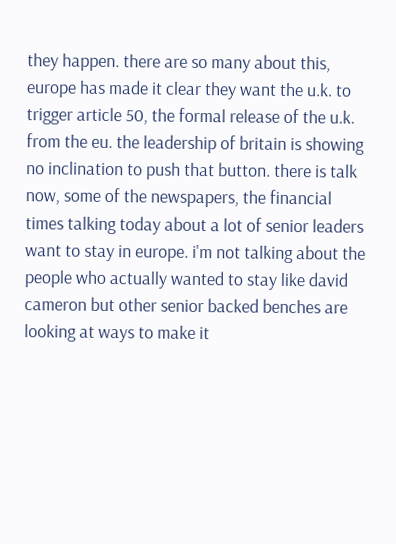they happen. there are so many about this, europe has made it clear they want the u.k. to trigger article 50, the formal release of the u.k. from the eu. the leadership of britain is showing no inclination to push that button. there is talk now, some of the newspapers, the financial times talking today about a lot of senior leaders want to stay in europe. i'm not talking about the people who actually wanted to stay like david cameron but other senior backed benches are looking at ways to make it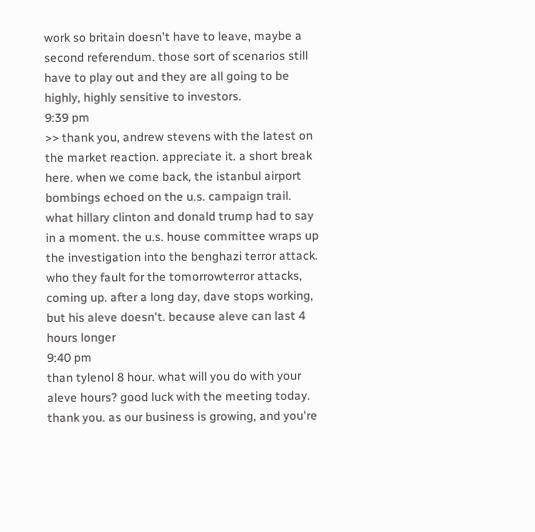work so britain doesn't have to leave, maybe a second referendum. those sort of scenarios still have to play out and they are all going to be highly, highly sensitive to investors.
9:39 pm
>> thank you, andrew stevens with the latest on the market reaction. appreciate it. a short break here. when we come back, the istanbul airport bombings echoed on the u.s. campaign trail. what hillary clinton and donald trump had to say in a moment. the u.s. house committee wraps up the investigation into the benghazi terror attack. who they fault for the tomorrowterror attacks, coming up. after a long day, dave stops working, but his aleve doesn't. because aleve can last 4 hours longer
9:40 pm
than tylenol 8 hour. what will you do with your aleve hours? good luck with the meeting today. thank you. as our business is growing, and you're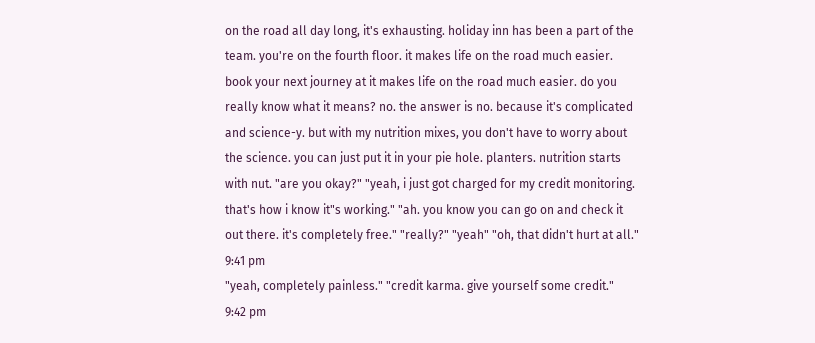on the road all day long, it's exhausting. holiday inn has been a part of the team. you're on the fourth floor. it makes life on the road much easier. book your next journey at it makes life on the road much easier. do you really know what it means? no. the answer is no. because it's complicated and science-y. but with my nutrition mixes, you don't have to worry about the science. you can just put it in your pie hole. planters. nutrition starts with nut. "are you okay?" "yeah, i just got charged for my credit monitoring. that's how i know it"s working." "ah. you know you can go on and check it out there. it's completely free." "really?" "yeah" "oh, that didn't hurt at all."
9:41 pm
"yeah, completely painless." "credit karma. give yourself some credit."
9:42 pm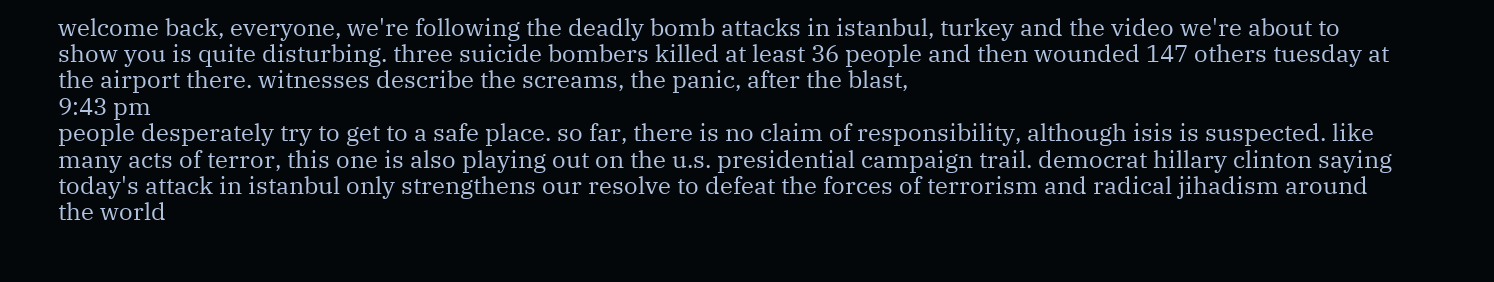welcome back, everyone, we're following the deadly bomb attacks in istanbul, turkey and the video we're about to show you is quite disturbing. three suicide bombers killed at least 36 people and then wounded 147 others tuesday at the airport there. witnesses describe the screams, the panic, after the blast,
9:43 pm
people desperately try to get to a safe place. so far, there is no claim of responsibility, although isis is suspected. like many acts of terror, this one is also playing out on the u.s. presidential campaign trail. democrat hillary clinton saying today's attack in istanbul only strengthens our resolve to defeat the forces of terrorism and radical jihadism around the world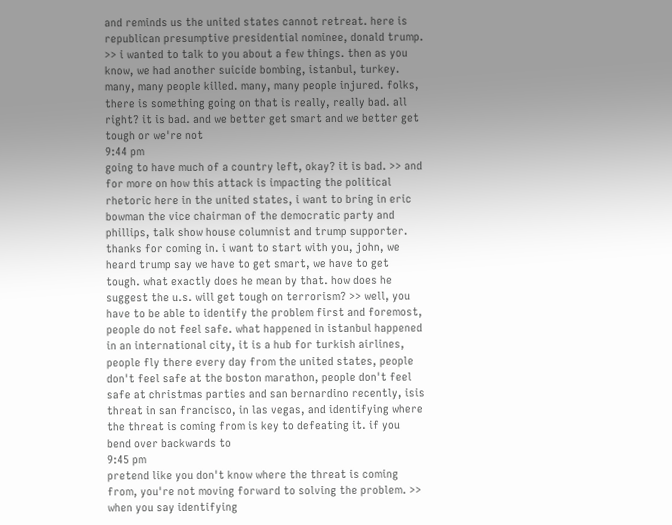and reminds us the united states cannot retreat. here is republican presumptive presidential nominee, donald trump. >> i wanted to talk to you about a few things. then as you know, we had another suicide bombing, istanbul, turkey. many, many people killed. many, many people injured. folks, there is something going on that is really, really bad. all right? it is bad. and we better get smart and we better get tough or we're not
9:44 pm
going to have much of a country left, okay? it is bad. >> and for more on how this attack is impacting the political rhetoric here in the united states, i want to bring in eric bowman the vice chairman of the democratic party and phillips, talk show house columnist and trump supporter. thanks for coming in. i want to start with you, john, we heard trump say we have to get smart, we have to get tough. what exactly does he mean by that. how does he suggest the u.s. will get tough on terrorism? >> well, you have to be able to identify the problem first and foremost, people do not feel safe. what happened in istanbul happened in an international city, it is a hub for turkish airlines, people fly there every day from the united states, people don't feel safe at the boston marathon, people don't feel safe at christmas parties and san bernardino recently, isis threat in san francisco, in las vegas, and identifying where the threat is coming from is key to defeating it. if you bend over backwards to
9:45 pm
pretend like you don't know where the threat is coming from, you're not moving forward to solving the problem. >> when you say identifying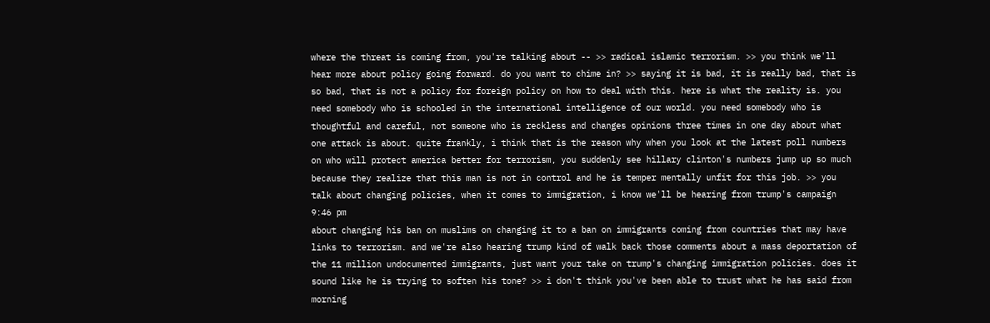where the threat is coming from, you're talking about -- >> radical islamic terrorism. >> you think we'll hear more about policy going forward. do you want to chime in? >> saying it is bad, it is really bad, that is so bad, that is not a policy for foreign policy on how to deal with this. here is what the reality is. you need somebody who is schooled in the international intelligence of our world. you need somebody who is thoughtful and careful, not someone who is reckless and changes opinions three times in one day about what one attack is about. quite frankly, i think that is the reason why when you look at the latest poll numbers on who will protect america better for terrorism, you suddenly see hillary clinton's numbers jump up so much because they realize that this man is not in control and he is temper mentally unfit for this job. >> you talk about changing policies, when it comes to immigration, i know we'll be hearing from trump's campaign
9:46 pm
about changing his ban on muslims on changing it to a ban on immigrants coming from countries that may have links to terrorism. and we're also hearing trump kind of walk back those comments about a mass deportation of the 11 million undocumented immigrants, just want your take on trump's changing immigration policies. does it sound like he is trying to soften his tone? >> i don't think you've been able to trust what he has said from morning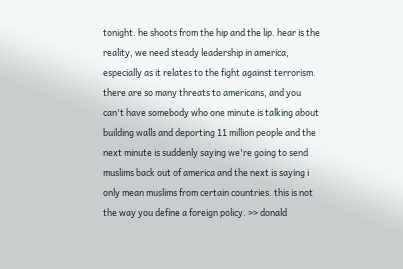tonight. he shoots from the hip and the lip. hear is the reality, we need steady leadership in america, especially as it relates to the fight against terrorism. there are so many threats to americans, and you can't have somebody who one minute is talking about building walls and deporting 11 million people and the next minute is suddenly saying we're going to send muslims back out of america and the next is saying i only mean muslims from certain countries. this is not the way you define a foreign policy. >> donald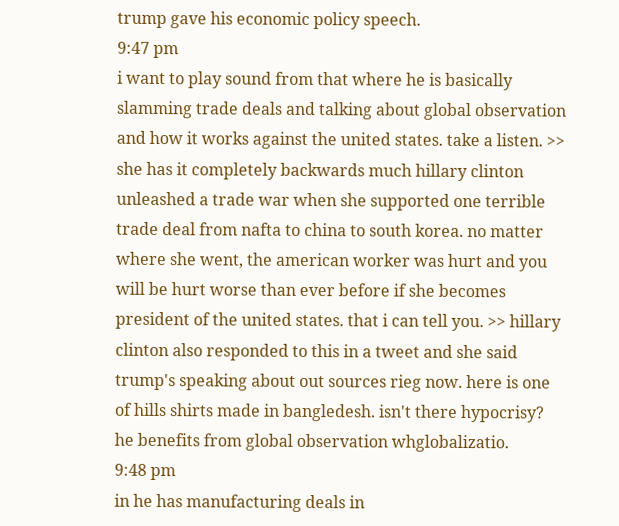trump gave his economic policy speech.
9:47 pm
i want to play sound from that where he is basically slamming trade deals and talking about global observation and how it works against the united states. take a listen. >> she has it completely backwards much hillary clinton unleashed a trade war when she supported one terrible trade deal from nafta to china to south korea. no matter where she went, the american worker was hurt and you will be hurt worse than ever before if she becomes president of the united states. that i can tell you. >> hillary clinton also responded to this in a tweet and she said trump's speaking about out sources rieg now. here is one of hills shirts made in bangledesh. isn't there hypocrisy? he benefits from global observation whglobalizatio.
9:48 pm
in he has manufacturing deals in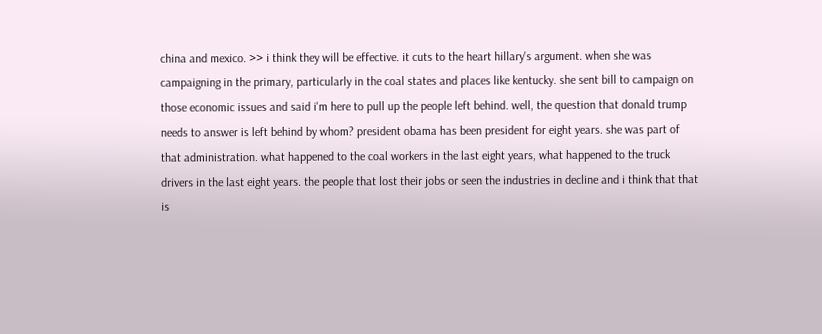china and mexico. >> i think they will be effective. it cuts to the heart hillary's argument. when she was campaigning in the primary, particularly in the coal states and places like kentucky. she sent bill to campaign on those economic issues and said i'm here to pull up the people left behind. well, the question that donald trump needs to answer is left behind by whom? president obama has been president for eight years. she was part of that administration. what happened to the coal workers in the last eight years, what happened to the truck drivers in the last eight years. the people that lost their jobs or seen the industries in decline and i think that that is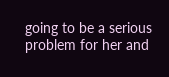going to be a serious problem for her and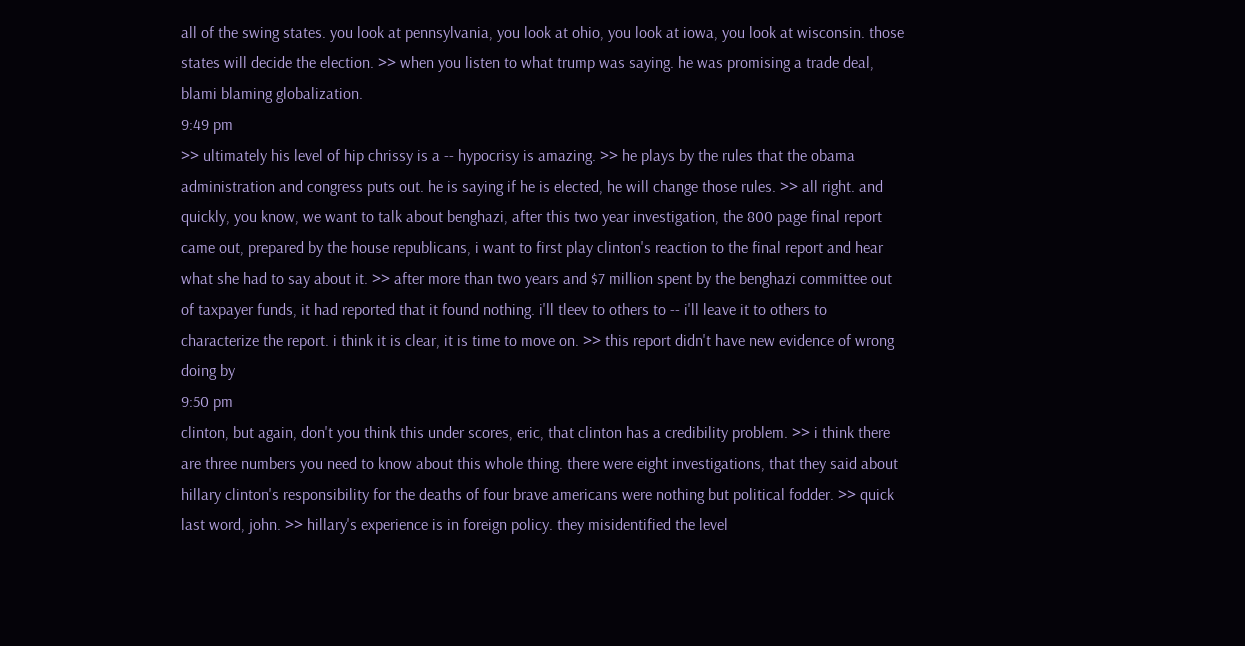all of the swing states. you look at pennsylvania, you look at ohio, you look at iowa, you look at wisconsin. those states will decide the election. >> when you listen to what trump was saying. he was promising a trade deal, blami blaming globalization.
9:49 pm
>> ultimately his level of hip chrissy is a -- hypocrisy is amazing. >> he plays by the rules that the obama administration and congress puts out. he is saying if he is elected, he will change those rules. >> all right. and quickly, you know, we want to talk about benghazi, after this two year investigation, the 800 page final report came out, prepared by the house republicans, i want to first play clinton's reaction to the final report and hear what she had to say about it. >> after more than two years and $7 million spent by the benghazi committee out of taxpayer funds, it had reported that it found nothing. i'll tleev to others to -- i'll leave it to others to characterize the report. i think it is clear, it is time to move on. >> this report didn't have new evidence of wrong doing by
9:50 pm
clinton, but again, don't you think this under scores, eric, that clinton has a credibility problem. >> i think there are three numbers you need to know about this whole thing. there were eight investigations, that they said about hillary clinton's responsibility for the deaths of four brave americans were nothing but political fodder. >> quick last word, john. >> hillary's experience is in foreign policy. they misidentified the level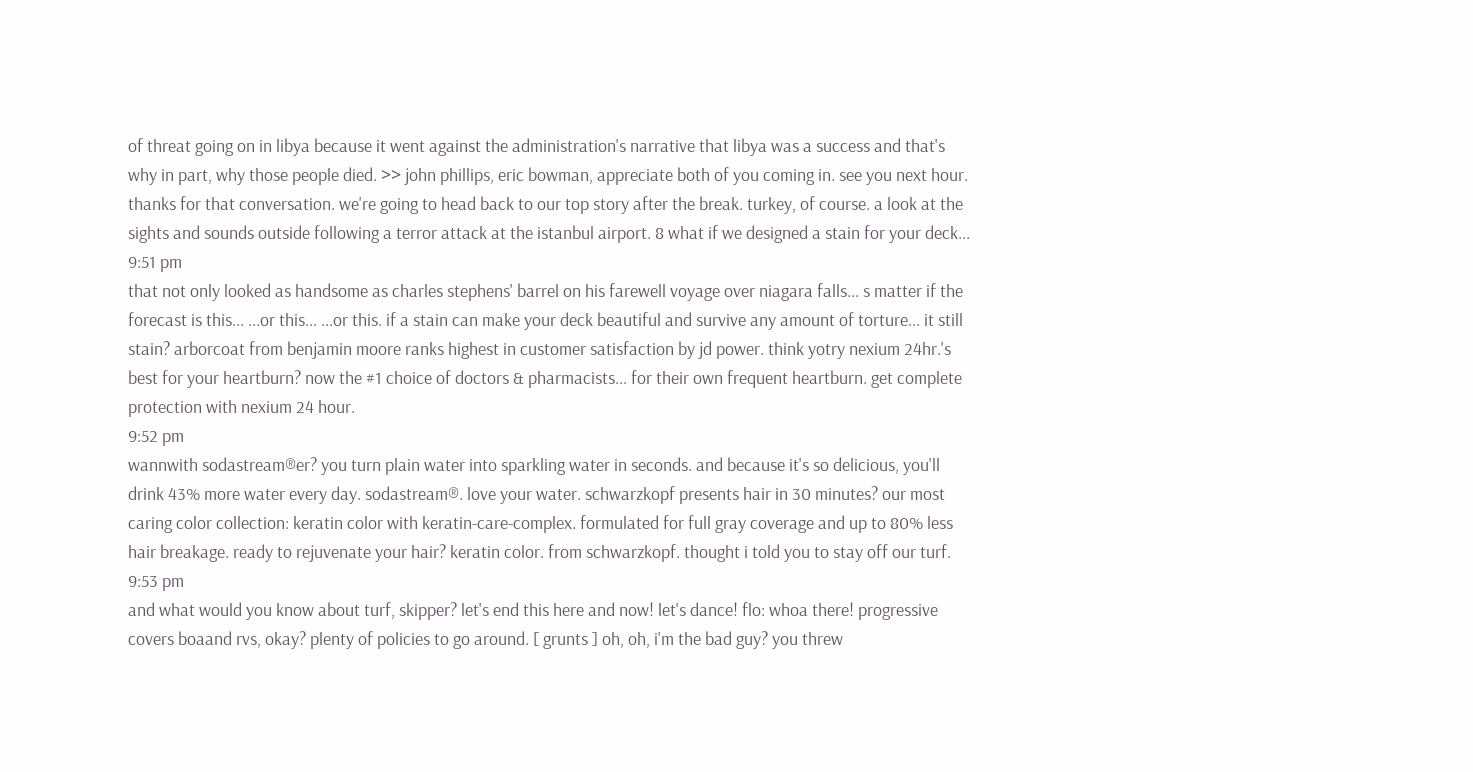of threat going on in libya because it went against the administration's narrative that libya was a success and that's why in part, why those people died. >> john phillips, eric bowman, appreciate both of you coming in. see you next hour. thanks for that conversation. we're going to head back to our top story after the break. turkey, of course. a look at the sights and sounds outside following a terror attack at the istanbul airport. 8 what if we designed a stain for your deck...
9:51 pm
that not only looked as handsome as charles stephens' barrel on his farewell voyage over niagara falls... s matter if the forecast is this... ...or this... ...or this. if a stain can make your deck beautiful and survive any amount of torture... it still stain? arborcoat from benjamin moore ranks highest in customer satisfaction by jd power. think yotry nexium 24hr.'s best for your heartburn? now the #1 choice of doctors & pharmacists... for their own frequent heartburn. get complete protection with nexium 24 hour.
9:52 pm
wannwith sodastream®er? you turn plain water into sparkling water in seconds. and because it's so delicious, you'll drink 43% more water every day. sodastream®. love your water. schwarzkopf presents hair in 30 minutes? our most caring color collection: keratin color with keratin-care-complex. formulated for full gray coverage and up to 80% less hair breakage. ready to rejuvenate your hair? keratin color. from schwarzkopf. thought i told you to stay off our turf.
9:53 pm
and what would you know about turf, skipper? let's end this here and now! let's dance! flo: whoa there! progressive covers boaand rvs, okay? plenty of policies to go around. [ grunts ] oh, oh, i'm the bad guy? you threw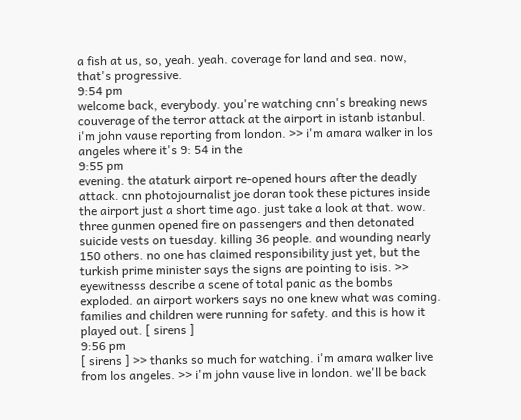a fish at us, so, yeah. yeah. coverage for land and sea. now, that's progressive.
9:54 pm
welcome back, everybody. you're watching cnn's breaking news couverage of the terror attack at the airport in istanb istanbul. i'm john vause reporting from london. >> i'm amara walker in los angeles where it's 9: 54 in the
9:55 pm
evening. the ataturk airport re-opened hours after the deadly attack. cnn photojournalist joe doran took these pictures inside the airport just a short time ago. just take a look at that. wow. three gunmen opened fire on passengers and then detonated suicide vests on tuesday. killing 36 people. and wounding nearly 150 others. no one has claimed responsibility just yet, but the turkish prime minister says the signs are pointing to isis. >> eyewitnesss describe a scene of total panic as the bombs exploded. an airport workers says no one knew what was coming. families and children were running for safety. and this is how it played out. [ sirens ]
9:56 pm
[ sirens ] >> thanks so much for watching. i'm amara walker live from los angeles. >> i'm john vause live in london. we'll be back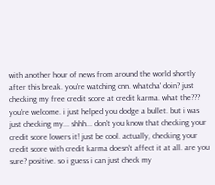with another hour of news from around the world shortly after this break. you're watching cnn. whatcha' doin? just checking my free credit score at credit karma. what the??? you're welcome. i just helped you dodge a bullet. but i was just checking my... shhh... don't you know that checking your credit score lowers it! just be cool. actually, checking your credit score with credit karma doesn't affect it at all. are you sure? positive. so i guess i can just check my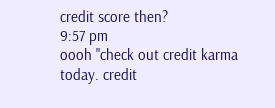credit score then?
9:57 pm
oooh "check out credit karma today. credit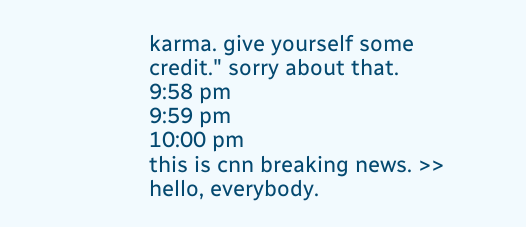karma. give yourself some credit." sorry about that.
9:58 pm
9:59 pm
10:00 pm
this is cnn breaking news. >> hello, everybody.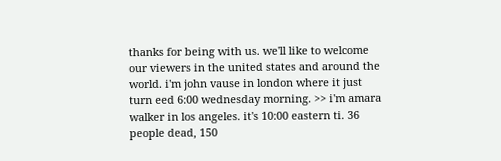thanks for being with us. we'll like to welcome our viewers in the united states and around the world. i'm john vause in london where it just turn eed 6:00 wednesday morning. >> i'm amara walker in los angeles. it's 10:00 eastern ti. 36 people dead, 150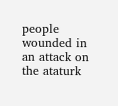people wounded in an attack on the ataturk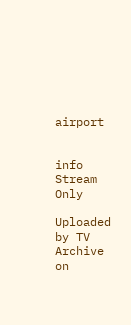airport


info Stream Only

Uploaded by TV Archive on